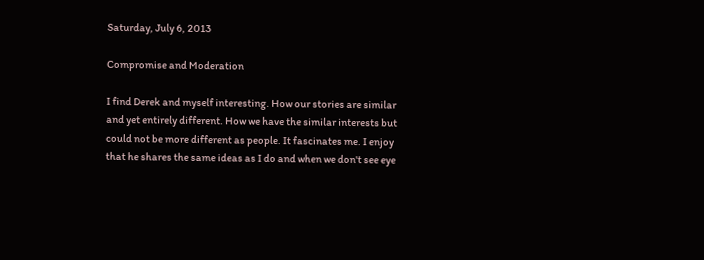Saturday, July 6, 2013

Compromise and Moderation

I find Derek and myself interesting. How our stories are similar and yet entirely different. How we have the similar interests but could not be more different as people. It fascinates me. I enjoy that he shares the same ideas as I do and when we don't see eye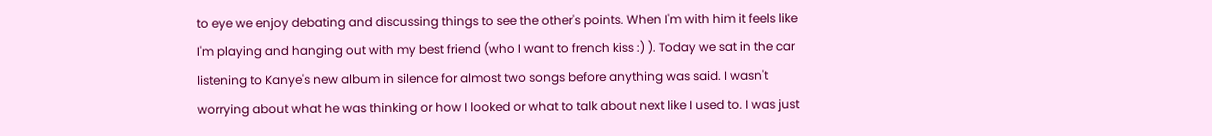to eye we enjoy debating and discussing things to see the other's points. When I'm with him it feels like I'm playing and hanging out with my best friend (who I want to french kiss :) ). Today we sat in the car listening to Kanye's new album in silence for almost two songs before anything was said. I wasn't worrying about what he was thinking or how I looked or what to talk about next like I used to. I was just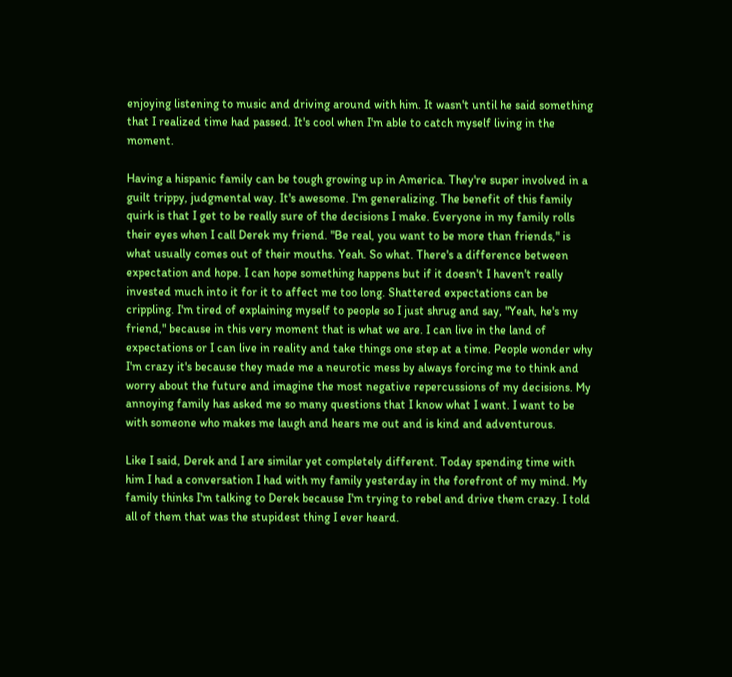enjoying listening to music and driving around with him. It wasn't until he said something that I realized time had passed. It's cool when I'm able to catch myself living in the moment.

Having a hispanic family can be tough growing up in America. They're super involved in a guilt trippy, judgmental way. It's awesome. I'm generalizing. The benefit of this family quirk is that I get to be really sure of the decisions I make. Everyone in my family rolls their eyes when I call Derek my friend. "Be real, you want to be more than friends," is what usually comes out of their mouths. Yeah. So what. There's a difference between expectation and hope. I can hope something happens but if it doesn't I haven't really invested much into it for it to affect me too long. Shattered expectations can be crippling. I'm tired of explaining myself to people so I just shrug and say, "Yeah, he's my friend," because in this very moment that is what we are. I can live in the land of expectations or I can live in reality and take things one step at a time. People wonder why I'm crazy it's because they made me a neurotic mess by always forcing me to think and worry about the future and imagine the most negative repercussions of my decisions. My annoying family has asked me so many questions that I know what I want. I want to be with someone who makes me laugh and hears me out and is kind and adventurous.

Like I said, Derek and I are similar yet completely different. Today spending time with him I had a conversation I had with my family yesterday in the forefront of my mind. My family thinks I'm talking to Derek because I'm trying to rebel and drive them crazy. I told all of them that was the stupidest thing I ever heard.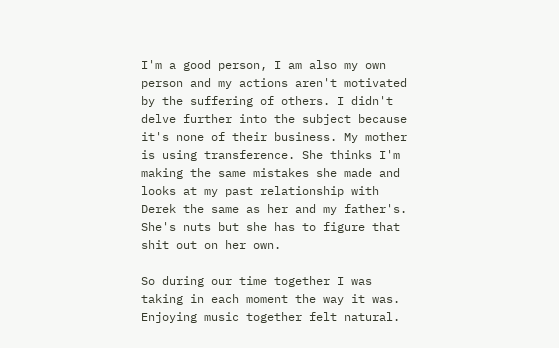I'm a good person, I am also my own person and my actions aren't motivated by the suffering of others. I didn't delve further into the subject because it's none of their business. My mother is using transference. She thinks I'm making the same mistakes she made and looks at my past relationship with Derek the same as her and my father's. She's nuts but she has to figure that shit out on her own.

So during our time together I was taking in each moment the way it was. Enjoying music together felt natural.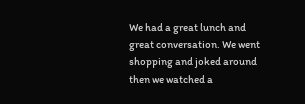We had a great lunch and great conversation. We went shopping and joked around then we watched a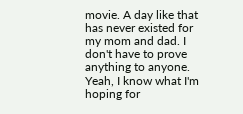movie. A day like that has never existed for my mom and dad. I don't have to prove anything to anyone. Yeah, I know what I'm hoping for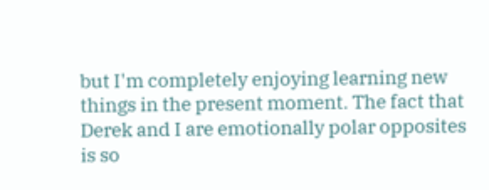but I'm completely enjoying learning new things in the present moment. The fact that Derek and I are emotionally polar opposites is so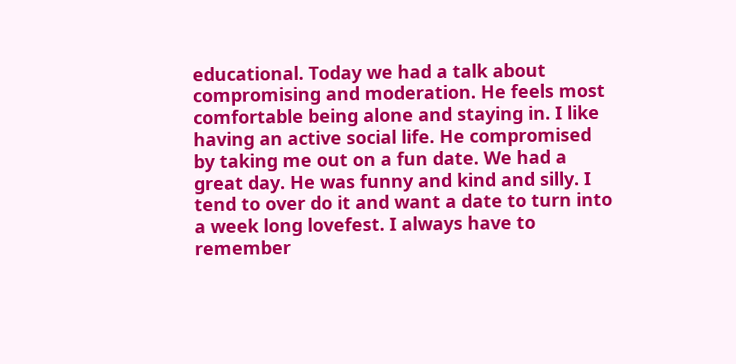educational. Today we had a talk about compromising and moderation. He feels most comfortable being alone and staying in. I like having an active social life. He compromised by taking me out on a fun date. We had a great day. He was funny and kind and silly. I tend to over do it and want a date to turn into a week long lovefest. I always have to remember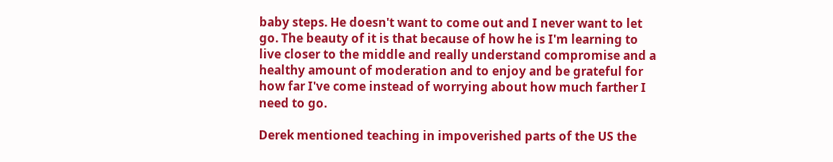baby steps. He doesn't want to come out and I never want to let go. The beauty of it is that because of how he is I'm learning to live closer to the middle and really understand compromise and a healthy amount of moderation and to enjoy and be grateful for how far I've come instead of worrying about how much farther I need to go.

Derek mentioned teaching in impoverished parts of the US the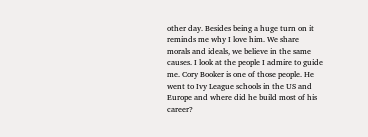other day. Besides being a huge turn on it reminds me why I love him. We share morals and ideals, we believe in the same causes. I look at the people I admire to guide me. Cory Booker is one of those people. He went to Ivy League schools in the US and Europe and where did he build most of his career?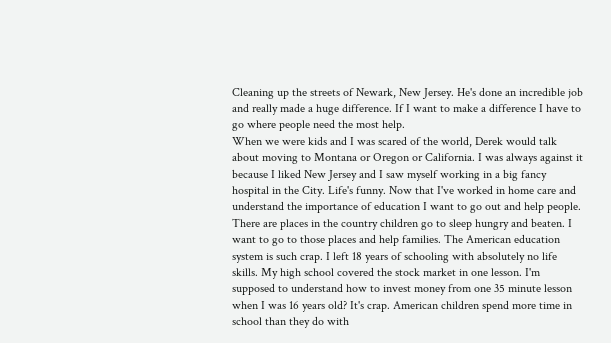Cleaning up the streets of Newark, New Jersey. He's done an incredible job and really made a huge difference. If I want to make a difference I have to go where people need the most help.
When we were kids and I was scared of the world, Derek would talk about moving to Montana or Oregon or California. I was always against it because I liked New Jersey and I saw myself working in a big fancy hospital in the City. Life's funny. Now that I've worked in home care and understand the importance of education I want to go out and help people. There are places in the country children go to sleep hungry and beaten. I want to go to those places and help families. The American education system is such crap. I left 18 years of schooling with absolutely no life skills. My high school covered the stock market in one lesson. I'm supposed to understand how to invest money from one 35 minute lesson when I was 16 years old? It's crap. American children spend more time in school than they do with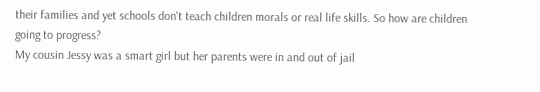their families and yet schools don't teach children morals or real life skills. So how are children going to progress?
My cousin Jessy was a smart girl but her parents were in and out of jail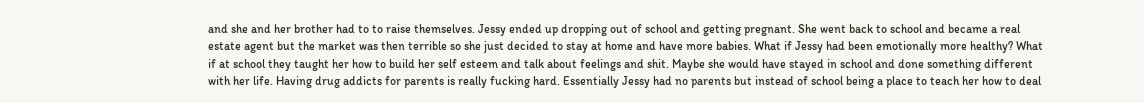and she and her brother had to to raise themselves. Jessy ended up dropping out of school and getting pregnant. She went back to school and became a real estate agent but the market was then terrible so she just decided to stay at home and have more babies. What if Jessy had been emotionally more healthy? What if at school they taught her how to build her self esteem and talk about feelings and shit. Maybe she would have stayed in school and done something different with her life. Having drug addicts for parents is really fucking hard. Essentially Jessy had no parents but instead of school being a place to teach her how to deal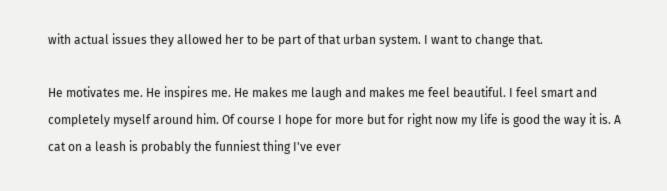with actual issues they allowed her to be part of that urban system. I want to change that.

He motivates me. He inspires me. He makes me laugh and makes me feel beautiful. I feel smart and completely myself around him. Of course I hope for more but for right now my life is good the way it is. A cat on a leash is probably the funniest thing I've ever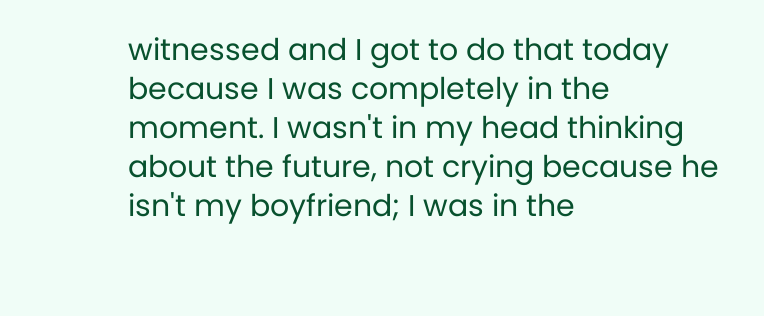witnessed and I got to do that today because I was completely in the moment. I wasn't in my head thinking about the future, not crying because he isn't my boyfriend; I was in the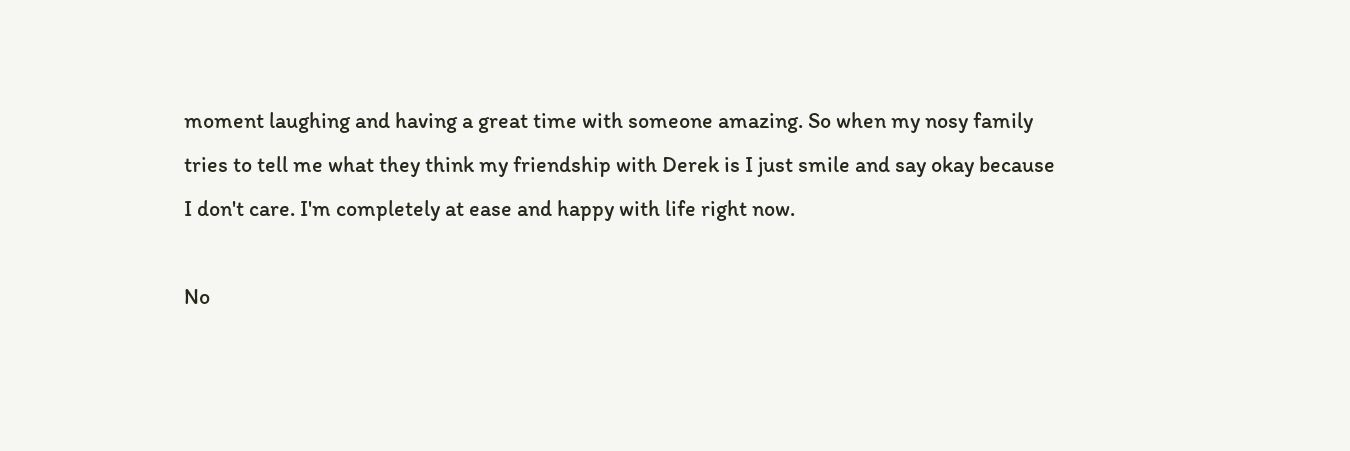moment laughing and having a great time with someone amazing. So when my nosy family tries to tell me what they think my friendship with Derek is I just smile and say okay because I don't care. I'm completely at ease and happy with life right now.

No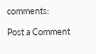comments:

Post a Comment